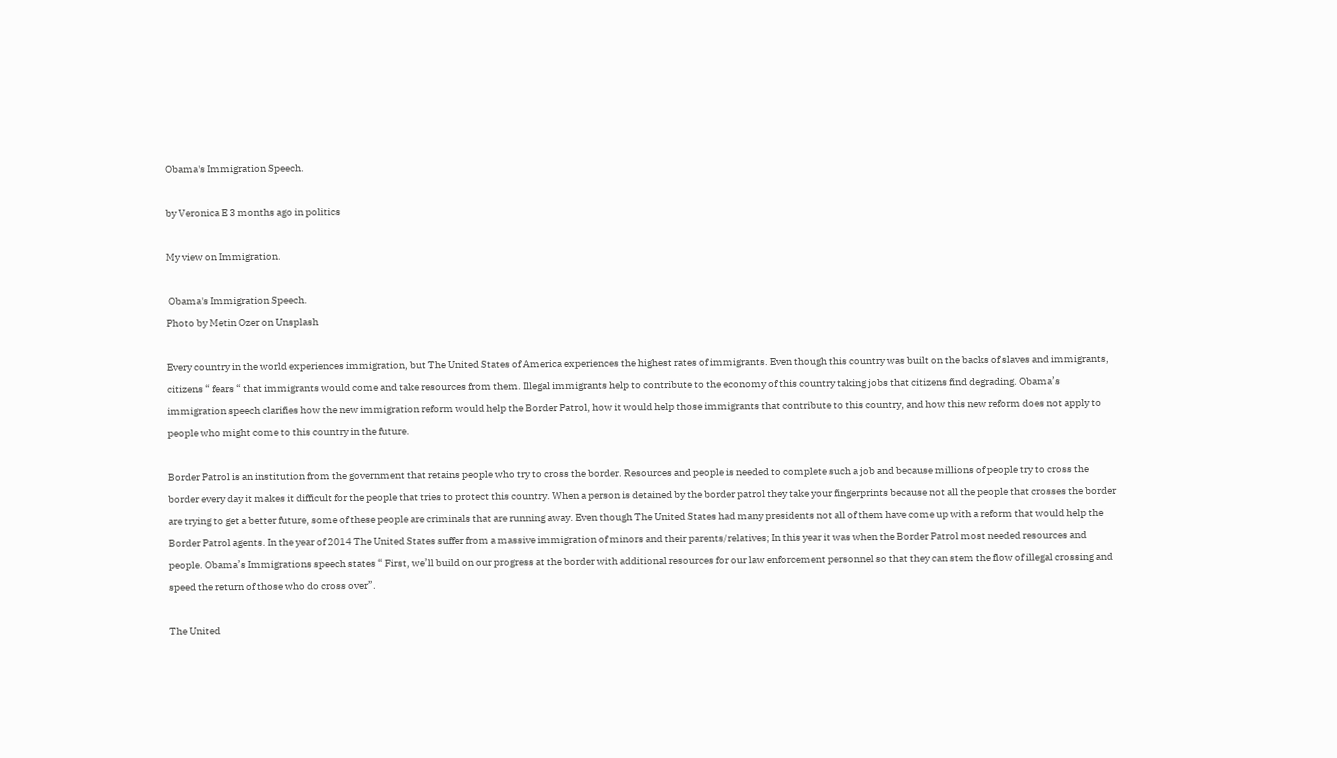Obama's Immigration Speech.

by Veronica E 3 months ago in politics

My view on Immigration.

 Obama's Immigration Speech.
Photo by Metin Ozer on Unsplash

Every country in the world experiences immigration, but The United States of America experiences the highest rates of immigrants. Even though this country was built on the backs of slaves and immigrants, citizens “ fears “ that immigrants would come and take resources from them. Illegal immigrants help to contribute to the economy of this country taking jobs that citizens find degrading. Obama’s immigration speech clarifies how the new immigration reform would help the Border Patrol, how it would help those immigrants that contribute to this country, and how this new reform does not apply to people who might come to this country in the future.

Border Patrol is an institution from the government that retains people who try to cross the border. Resources and people is needed to complete such a job and because millions of people try to cross the border every day it makes it difficult for the people that tries to protect this country. When a person is detained by the border patrol they take your fingerprints because not all the people that crosses the border are trying to get a better future, some of these people are criminals that are running away. Even though The United States had many presidents not all of them have come up with a reform that would help the Border Patrol agents. In the year of 2014 The United States suffer from a massive immigration of minors and their parents/relatives; In this year it was when the Border Patrol most needed resources and people. Obama’s Immigrations speech states “ First, we’ll build on our progress at the border with additional resources for our law enforcement personnel so that they can stem the flow of illegal crossing and speed the return of those who do cross over”.

The United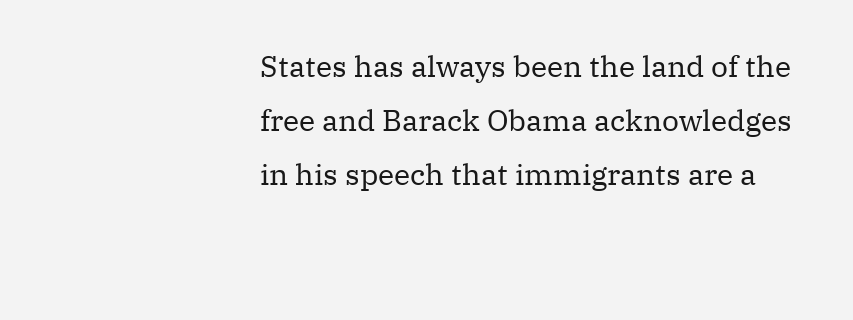States has always been the land of the free and Barack Obama acknowledges in his speech that immigrants are a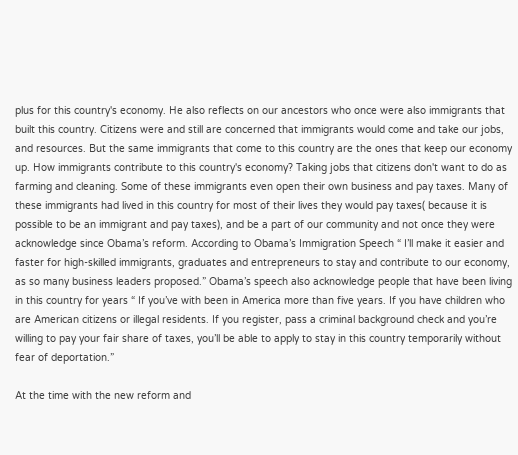plus for this country's economy. He also reflects on our ancestors who once were also immigrants that built this country. Citizens were and still are concerned that immigrants would come and take our jobs, and resources. But the same immigrants that come to this country are the ones that keep our economy up. How immigrants contribute to this country's economy? Taking jobs that citizens don't want to do as farming and cleaning. Some of these immigrants even open their own business and pay taxes. Many of these immigrants had lived in this country for most of their lives they would pay taxes( because it is possible to be an immigrant and pay taxes), and be a part of our community and not once they were acknowledge since Obama’s reform. According to Obama’s Immigration Speech “ I’ll make it easier and faster for high-skilled immigrants, graduates and entrepreneurs to stay and contribute to our economy, as so many business leaders proposed.” Obama’s speech also acknowledge people that have been living in this country for years “ If you’ve with been in America more than five years. If you have children who are American citizens or illegal residents. If you register, pass a criminal background check and you’re willing to pay your fair share of taxes, you’ll be able to apply to stay in this country temporarily without fear of deportation.”

At the time with the new reform and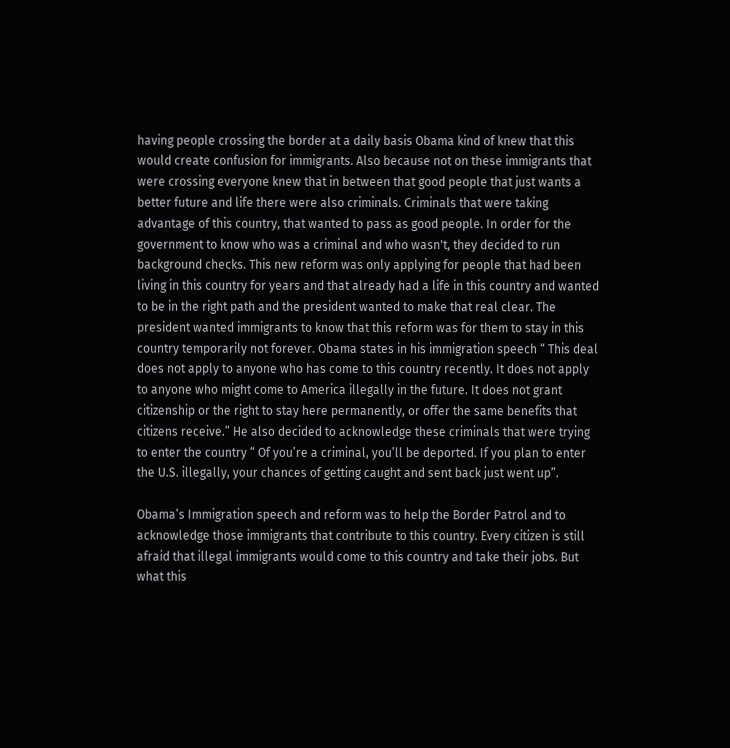having people crossing the border at a daily basis Obama kind of knew that this would create confusion for immigrants. Also because not on these immigrants that were crossing everyone knew that in between that good people that just wants a better future and life there were also criminals. Criminals that were taking advantage of this country, that wanted to pass as good people. In order for the government to know who was a criminal and who wasn't, they decided to run background checks. This new reform was only applying for people that had been living in this country for years and that already had a life in this country and wanted to be in the right path and the president wanted to make that real clear. The president wanted immigrants to know that this reform was for them to stay in this country temporarily not forever. Obama states in his immigration speech “ This deal does not apply to anyone who has come to this country recently. It does not apply to anyone who might come to America illegally in the future. It does not grant citizenship or the right to stay here permanently, or offer the same benefits that citizens receive.” He also decided to acknowledge these criminals that were trying to enter the country “ Of you’re a criminal, you’ll be deported. If you plan to enter the U.S. illegally, your chances of getting caught and sent back just went up”.

Obama’s Immigration speech and reform was to help the Border Patrol and to acknowledge those immigrants that contribute to this country. Every citizen is still afraid that illegal immigrants would come to this country and take their jobs. But what this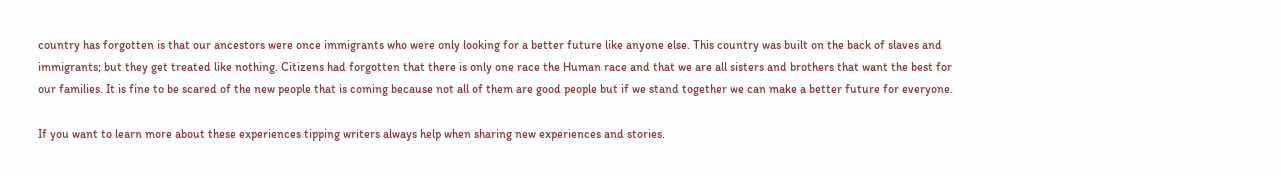country has forgotten is that our ancestors were once immigrants who were only looking for a better future like anyone else. This country was built on the back of slaves and immigrants; but they get treated like nothing. Citizens had forgotten that there is only one race the Human race and that we are all sisters and brothers that want the best for our families. It is fine to be scared of the new people that is coming because not all of them are good people but if we stand together we can make a better future for everyone.

If you want to learn more about these experiences tipping writers always help when sharing new experiences and stories.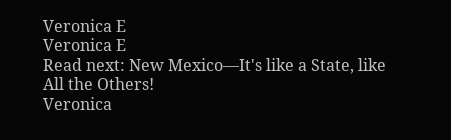Veronica E
Veronica E
Read next: New Mexico—It's like a State, like All the Others!
Veronica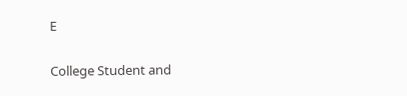E

College Student and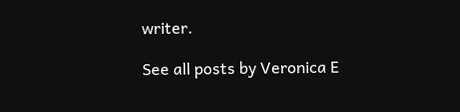writer.

See all posts by Veronica E